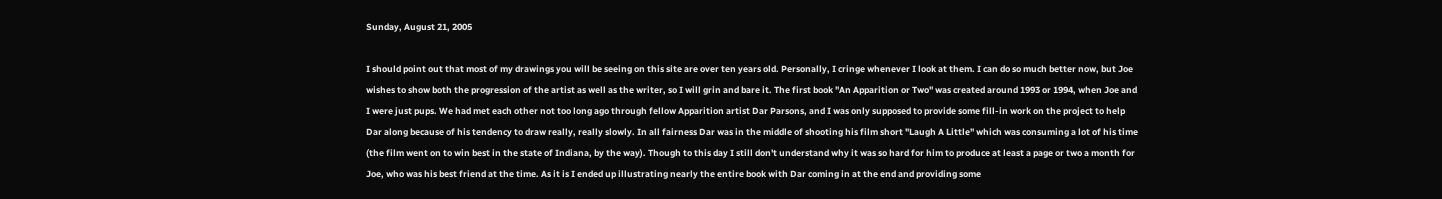Sunday, August 21, 2005

I should point out that most of my drawings you will be seeing on this site are over ten years old. Personally, I cringe whenever I look at them. I can do so much better now, but Joe wishes to show both the progression of the artist as well as the writer, so I will grin and bare it. The first book "An Apparition or Two" was created around 1993 or 1994, when Joe and I were just pups. We had met each other not too long ago through fellow Apparition artist Dar Parsons, and I was only supposed to provide some fill-in work on the project to help Dar along because of his tendency to draw really, really slowly. In all fairness Dar was in the middle of shooting his film short "Laugh A Little" which was consuming a lot of his time (the film went on to win best in the state of Indiana, by the way). Though to this day I still don't understand why it was so hard for him to produce at least a page or two a month for Joe, who was his best friend at the time. As it is I ended up illustrating nearly the entire book with Dar coming in at the end and providing some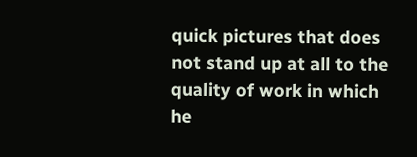quick pictures that does not stand up at all to the quality of work in which he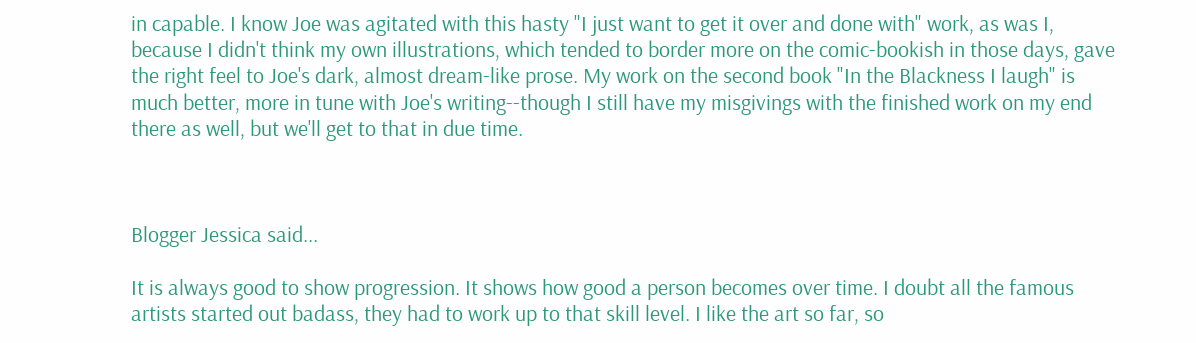in capable. I know Joe was agitated with this hasty "I just want to get it over and done with" work, as was I, because I didn't think my own illustrations, which tended to border more on the comic-bookish in those days, gave the right feel to Joe's dark, almost dream-like prose. My work on the second book "In the Blackness I laugh" is much better, more in tune with Joe's writing--though I still have my misgivings with the finished work on my end there as well, but we'll get to that in due time.



Blogger Jessica said...

It is always good to show progression. It shows how good a person becomes over time. I doubt all the famous artists started out badass, they had to work up to that skill level. I like the art so far, so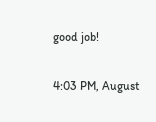good job!

4:03 PM, August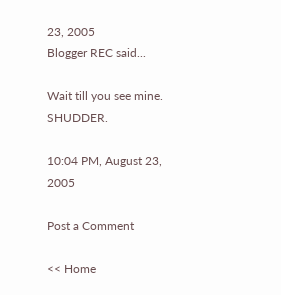23, 2005
Blogger REC said...

Wait till you see mine. SHUDDER.

10:04 PM, August 23, 2005

Post a Comment

<< Home